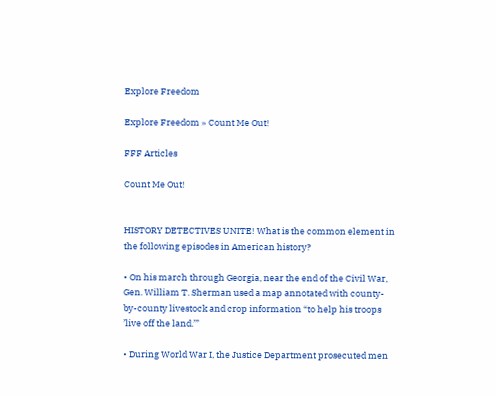Explore Freedom

Explore Freedom » Count Me Out!

FFF Articles

Count Me Out!


HISTORY DETECTIVES UNITE! What is the common element in the following episodes in American history?

• On his march through Georgia, near the end of the Civil War, Gen. William T. Sherman used a map annotated with county-by-county livestock and crop information “to help his troops ’live off the land.’”

• During World War I, the Justice Department prosecuted men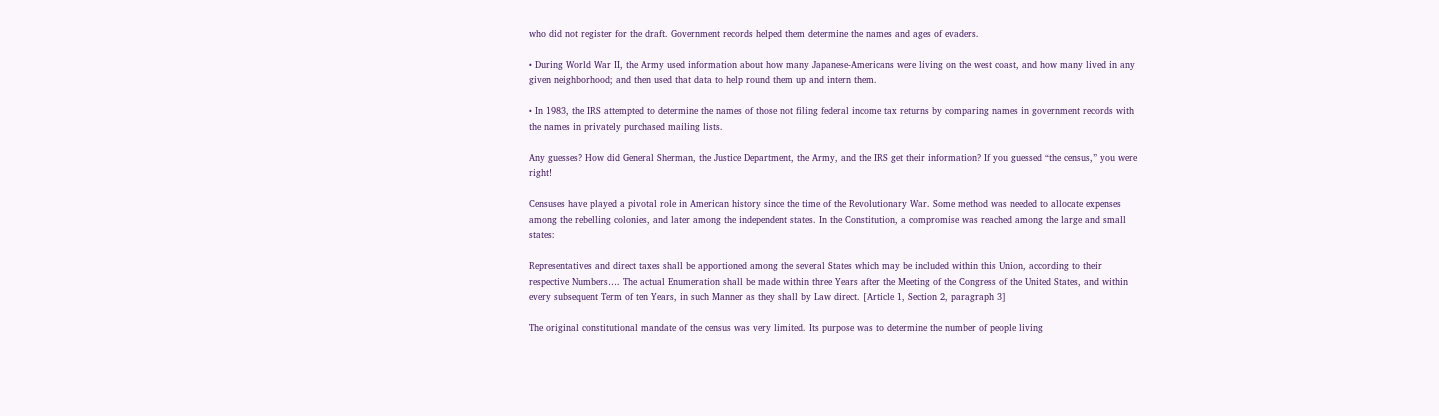who did not register for the draft. Government records helped them determine the names and ages of evaders.

• During World War II, the Army used information about how many Japanese-Americans were living on the west coast, and how many lived in any given neighborhood; and then used that data to help round them up and intern them.

• In 1983, the IRS attempted to determine the names of those not filing federal income tax returns by comparing names in government records with the names in privately purchased mailing lists.

Any guesses? How did General Sherman, the Justice Department, the Army, and the IRS get their information? If you guessed “the census,” you were right!

Censuses have played a pivotal role in American history since the time of the Revolutionary War. Some method was needed to allocate expenses among the rebelling colonies, and later among the independent states. In the Constitution, a compromise was reached among the large and small states:

Representatives and direct taxes shall be apportioned among the several States which may be included within this Union, according to their respective Numbers…. The actual Enumeration shall be made within three Years after the Meeting of the Congress of the United States, and within every subsequent Term of ten Years, in such Manner as they shall by Law direct. [Article 1, Section 2, paragraph 3]

The original constitutional mandate of the census was very limited. Its purpose was to determine the number of people living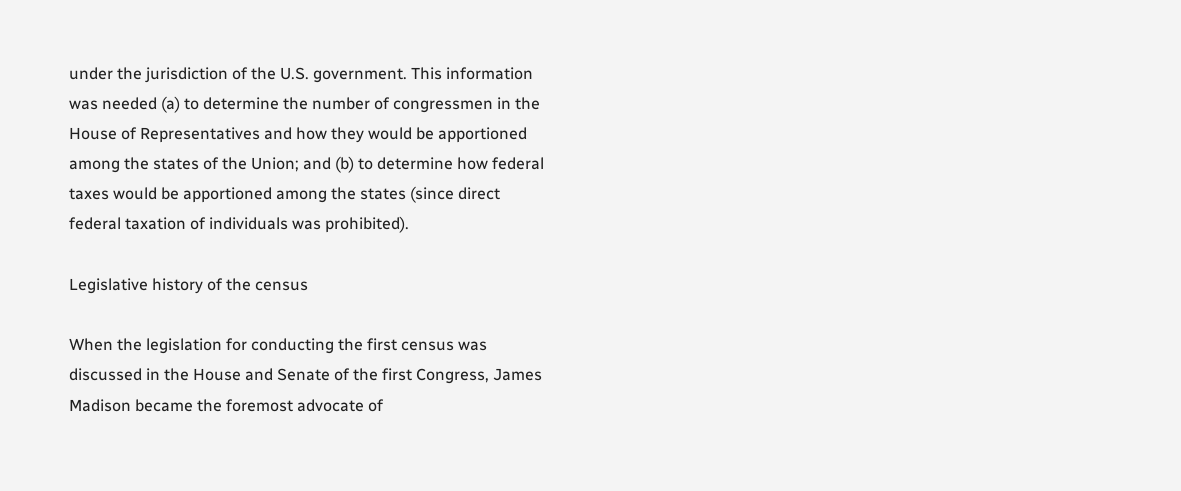under the jurisdiction of the U.S. government. This information was needed (a) to determine the number of congressmen in the House of Representatives and how they would be apportioned among the states of the Union; and (b) to determine how federal taxes would be apportioned among the states (since direct federal taxation of individuals was prohibited).

Legislative history of the census

When the legislation for conducting the first census was discussed in the House and Senate of the first Congress, James Madison became the foremost advocate of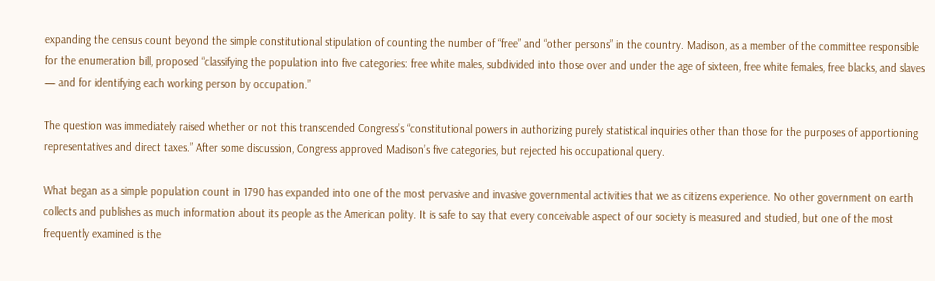expanding the census count beyond the simple constitutional stipulation of counting the number of “free” and “other persons” in the country. Madison, as a member of the committee responsible for the enumeration bill, proposed “classifying the population into five categories: free white males, subdivided into those over and under the age of sixteen, free white females, free blacks, and slaves — and for identifying each working person by occupation.”

The question was immediately raised whether or not this transcended Congress’s “constitutional powers in authorizing purely statistical inquiries other than those for the purposes of apportioning representatives and direct taxes.” After some discussion, Congress approved Madison’s five categories, but rejected his occupational query.

What began as a simple population count in 1790 has expanded into one of the most pervasive and invasive governmental activities that we as citizens experience. No other government on earth collects and publishes as much information about its people as the American polity. It is safe to say that every conceivable aspect of our society is measured and studied, but one of the most frequently examined is the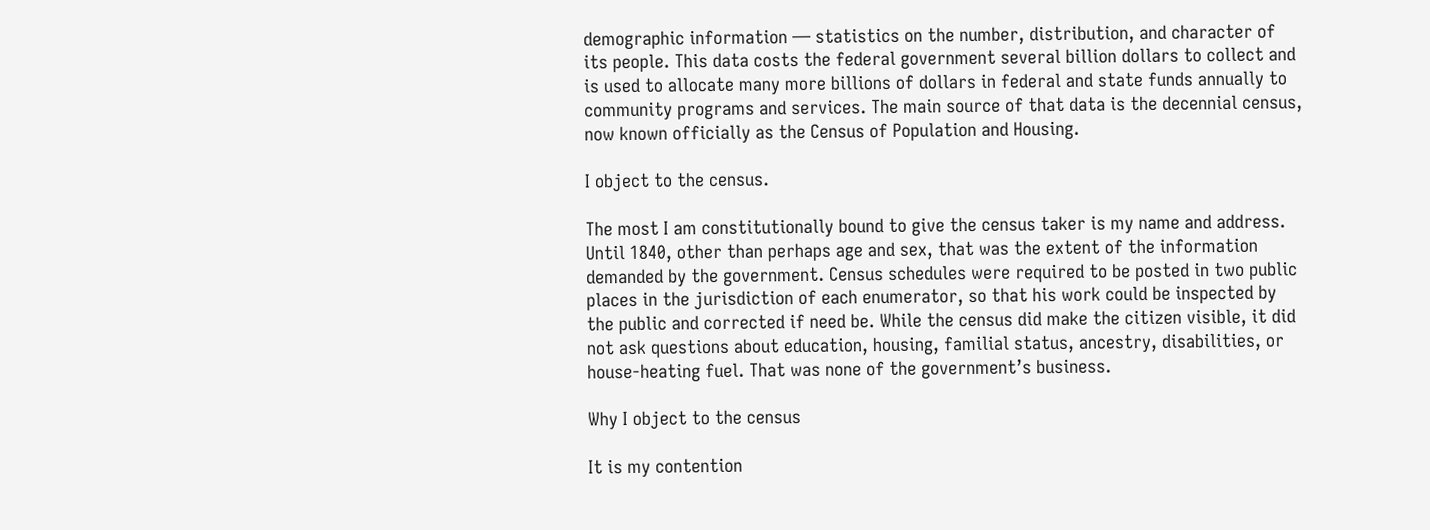demographic information — statistics on the number, distribution, and character of its people. This data costs the federal government several billion dollars to collect and is used to allocate many more billions of dollars in federal and state funds annually to community programs and services. The main source of that data is the decennial census, now known officially as the Census of Population and Housing.

I object to the census.

The most I am constitutionally bound to give the census taker is my name and address. Until 1840, other than perhaps age and sex, that was the extent of the information demanded by the government. Census schedules were required to be posted in two public places in the jurisdiction of each enumerator, so that his work could be inspected by the public and corrected if need be. While the census did make the citizen visible, it did not ask questions about education, housing, familial status, ancestry, disabilities, or house-heating fuel. That was none of the government’s business.

Why I object to the census

It is my contention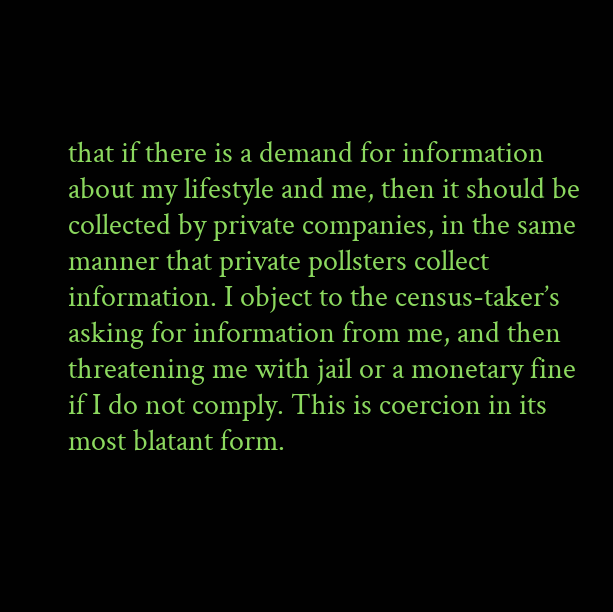that if there is a demand for information about my lifestyle and me, then it should be collected by private companies, in the same manner that private pollsters collect information. I object to the census-taker’s asking for information from me, and then threatening me with jail or a monetary fine if I do not comply. This is coercion in its most blatant form.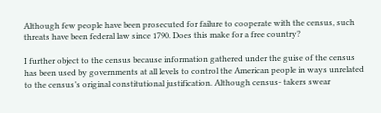Although few people have been prosecuted for failure to cooperate with the census, such threats have been federal law since 1790. Does this make for a free country?

I further object to the census because information gathered under the guise of the census has been used by governments at all levels to control the American people in ways unrelated to the census’s original constitutional justification. Although census- takers swear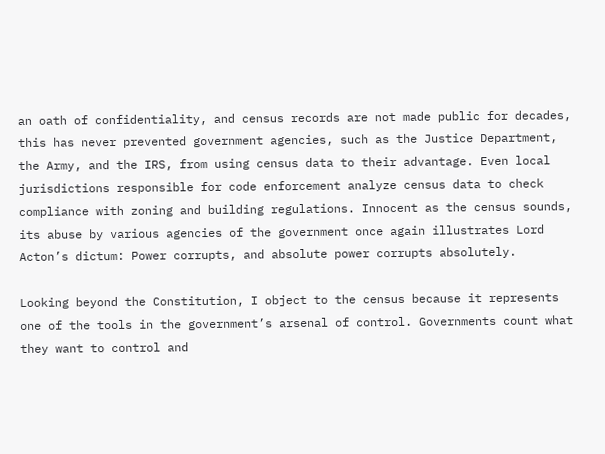an oath of confidentiality, and census records are not made public for decades, this has never prevented government agencies, such as the Justice Department, the Army, and the IRS, from using census data to their advantage. Even local jurisdictions responsible for code enforcement analyze census data to check compliance with zoning and building regulations. Innocent as the census sounds, its abuse by various agencies of the government once again illustrates Lord Acton’s dictum: Power corrupts, and absolute power corrupts absolutely.

Looking beyond the Constitution, I object to the census because it represents one of the tools in the government’s arsenal of control. Governments count what they want to control and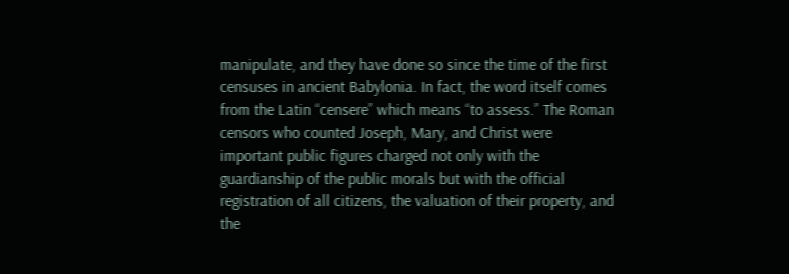manipulate, and they have done so since the time of the first censuses in ancient Babylonia. In fact, the word itself comes from the Latin “censere” which means “to assess.” The Roman censors who counted Joseph, Mary, and Christ were important public figures charged not only with the guardianship of the public morals but with the official registration of all citizens, the valuation of their property, and the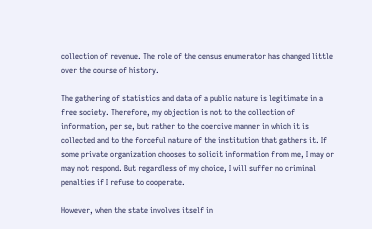collection of revenue. The role of the census enumerator has changed little over the course of history.

The gathering of statistics and data of a public nature is legitimate in a free society. Therefore, my objection is not to the collection of information, per se, but rather to the coercive manner in which it is collected and to the forceful nature of the institution that gathers it. If some private organization chooses to solicit information from me, I may or may not respond. But regardless of my choice, I will suffer no criminal penalties if I refuse to cooperate.

However, when the state involves itself in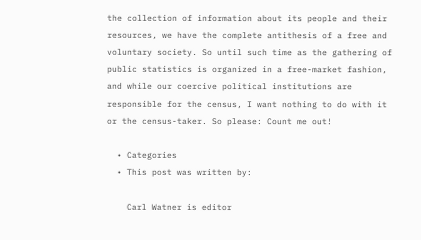the collection of information about its people and their resources, we have the complete antithesis of a free and voluntary society. So until such time as the gathering of public statistics is organized in a free-market fashion, and while our coercive political institutions are responsible for the census, I want nothing to do with it or the census-taker. So please: Count me out!

  • Categories
  • This post was written by:

    Carl Watner is editor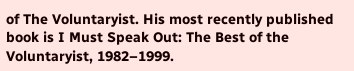of The Voluntaryist. His most recently published book is I Must Speak Out: The Best of the Voluntaryist, 1982–1999.